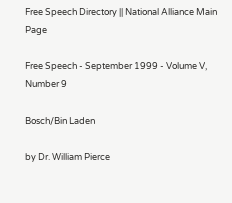Free Speech Directory || National Alliance Main Page

Free Speech - September 1999 - Volume V, Number 9

Bosch/Bin Laden

by Dr. William Pierce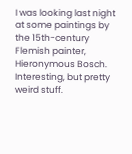I was looking last night at some paintings by the 15th-century Flemish painter, Hieronymous Bosch. Interesting, but pretty weird stuff.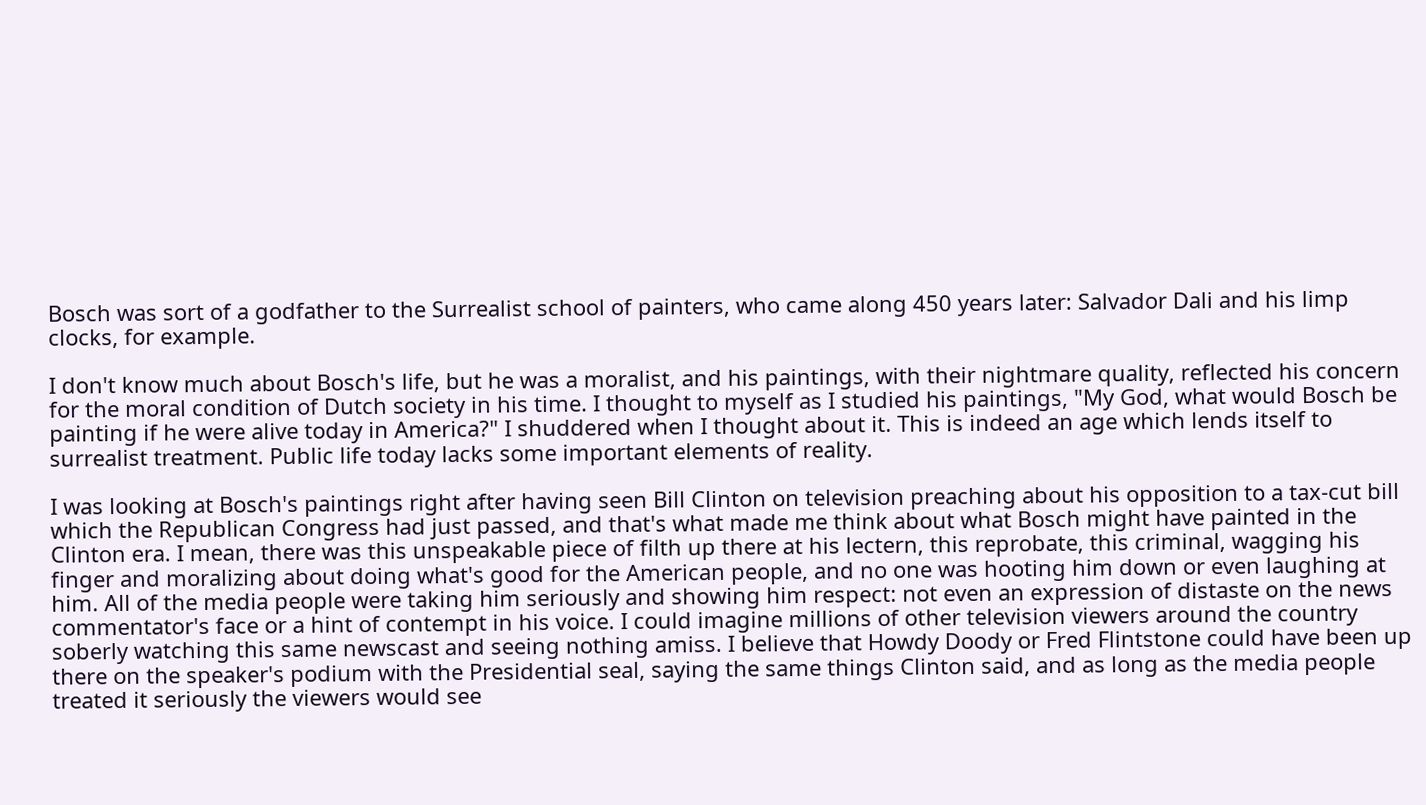Bosch was sort of a godfather to the Surrealist school of painters, who came along 450 years later: Salvador Dali and his limp clocks, for example.

I don't know much about Bosch's life, but he was a moralist, and his paintings, with their nightmare quality, reflected his concern for the moral condition of Dutch society in his time. I thought to myself as I studied his paintings, "My God, what would Bosch be painting if he were alive today in America?" I shuddered when I thought about it. This is indeed an age which lends itself to surrealist treatment. Public life today lacks some important elements of reality.

I was looking at Bosch's paintings right after having seen Bill Clinton on television preaching about his opposition to a tax-cut bill which the Republican Congress had just passed, and that's what made me think about what Bosch might have painted in the Clinton era. I mean, there was this unspeakable piece of filth up there at his lectern, this reprobate, this criminal, wagging his finger and moralizing about doing what's good for the American people, and no one was hooting him down or even laughing at him. All of the media people were taking him seriously and showing him respect: not even an expression of distaste on the news commentator's face or a hint of contempt in his voice. I could imagine millions of other television viewers around the country soberly watching this same newscast and seeing nothing amiss. I believe that Howdy Doody or Fred Flintstone could have been up there on the speaker's podium with the Presidential seal, saying the same things Clinton said, and as long as the media people treated it seriously the viewers would see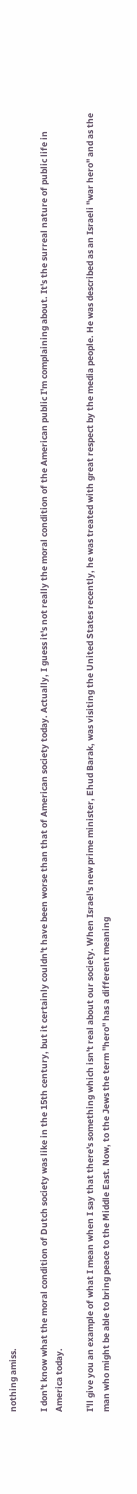nothing amiss.

I don't know what the moral condition of Dutch society was like in the 15th century, but it certainly couldn't have been worse than that of American society today. Actually, I guess it's not really the moral condition of the American public I'm complaining about. It's the surreal nature of public life in America today.

I'll give you an example of what I mean when I say that there's something which isn't real about our society. When Israel's new prime minister, Ehud Barak, was visiting the United States recently, he was treated with great respect by the media people. He was described as an Israeli "war hero" and as the man who might be able to bring peace to the Middle East. Now, to the Jews the term "hero" has a different meaning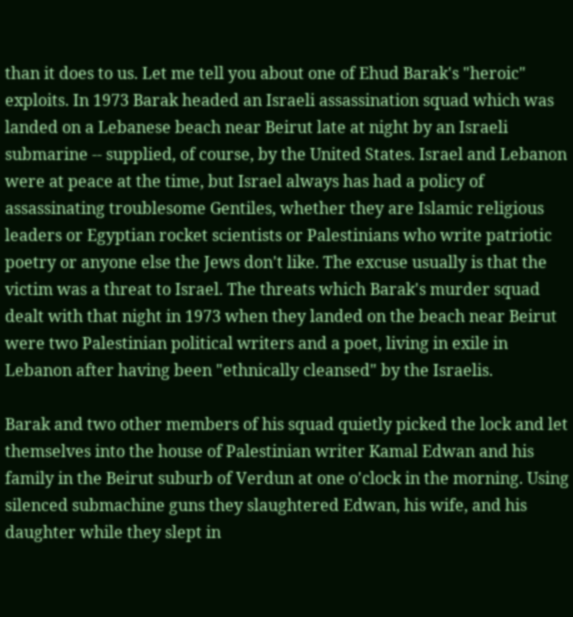than it does to us. Let me tell you about one of Ehud Barak's "heroic" exploits. In 1973 Barak headed an Israeli assassination squad which was landed on a Lebanese beach near Beirut late at night by an Israeli submarine -- supplied, of course, by the United States. Israel and Lebanon were at peace at the time, but Israel always has had a policy of assassinating troublesome Gentiles, whether they are Islamic religious leaders or Egyptian rocket scientists or Palestinians who write patriotic poetry or anyone else the Jews don't like. The excuse usually is that the victim was a threat to Israel. The threats which Barak's murder squad dealt with that night in 1973 when they landed on the beach near Beirut were two Palestinian political writers and a poet, living in exile in Lebanon after having been "ethnically cleansed" by the Israelis.

Barak and two other members of his squad quietly picked the lock and let themselves into the house of Palestinian writer Kamal Edwan and his family in the Beirut suburb of Verdun at one o'clock in the morning. Using silenced submachine guns they slaughtered Edwan, his wife, and his daughter while they slept in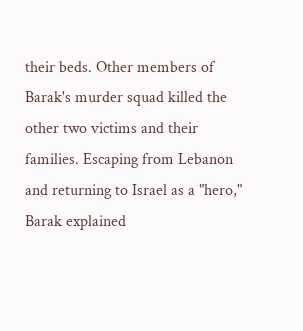their beds. Other members of Barak's murder squad killed the other two victims and their families. Escaping from Lebanon and returning to Israel as a "hero," Barak explained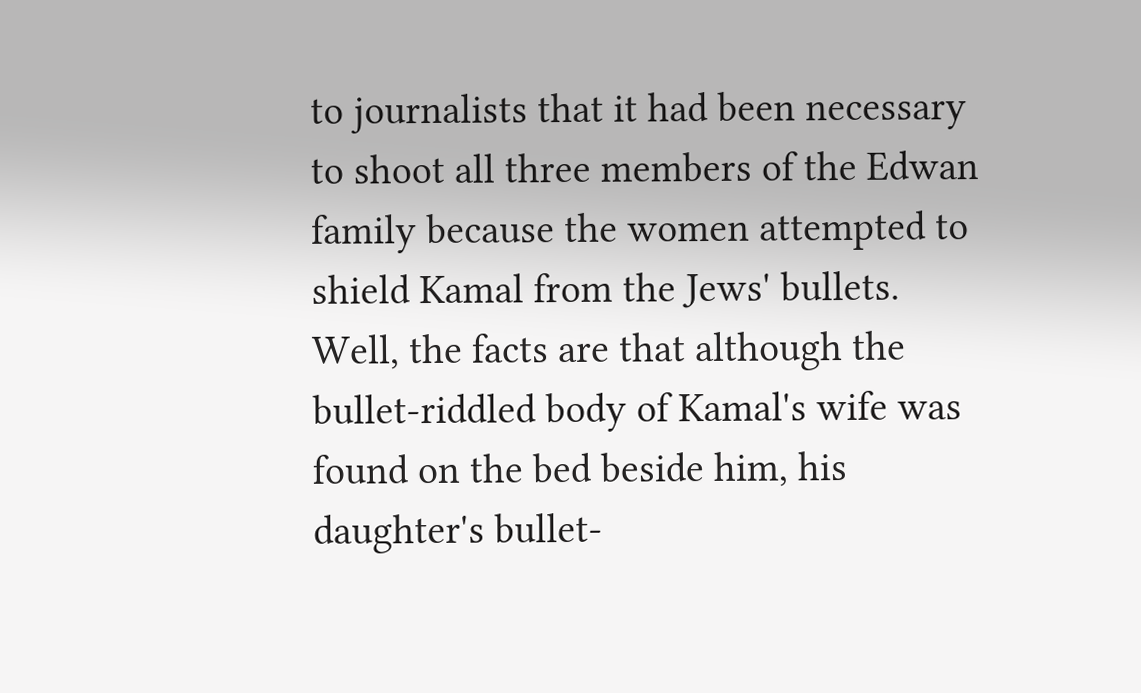to journalists that it had been necessary to shoot all three members of the Edwan family because the women attempted to shield Kamal from the Jews' bullets. Well, the facts are that although the bullet-riddled body of Kamal's wife was found on the bed beside him, his daughter's bullet-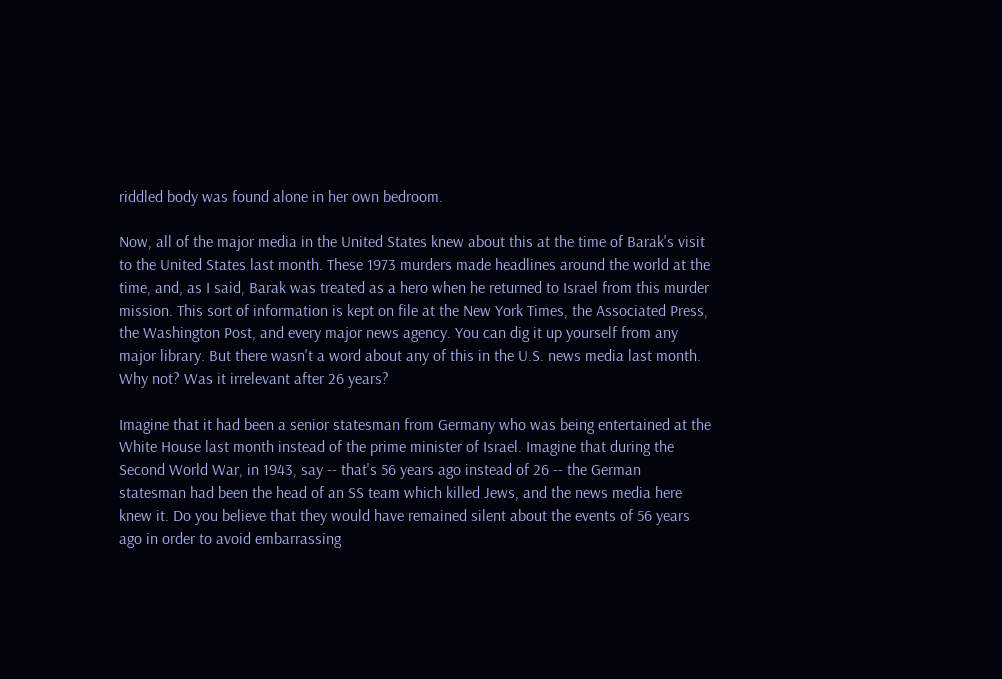riddled body was found alone in her own bedroom.

Now, all of the major media in the United States knew about this at the time of Barak's visit to the United States last month. These 1973 murders made headlines around the world at the time, and, as I said, Barak was treated as a hero when he returned to Israel from this murder mission. This sort of information is kept on file at the New York Times, the Associated Press, the Washington Post, and every major news agency. You can dig it up yourself from any major library. But there wasn't a word about any of this in the U.S. news media last month. Why not? Was it irrelevant after 26 years?

Imagine that it had been a senior statesman from Germany who was being entertained at the White House last month instead of the prime minister of Israel. Imagine that during the Second World War, in 1943, say -- that's 56 years ago instead of 26 -- the German statesman had been the head of an SS team which killed Jews, and the news media here knew it. Do you believe that they would have remained silent about the events of 56 years ago in order to avoid embarrassing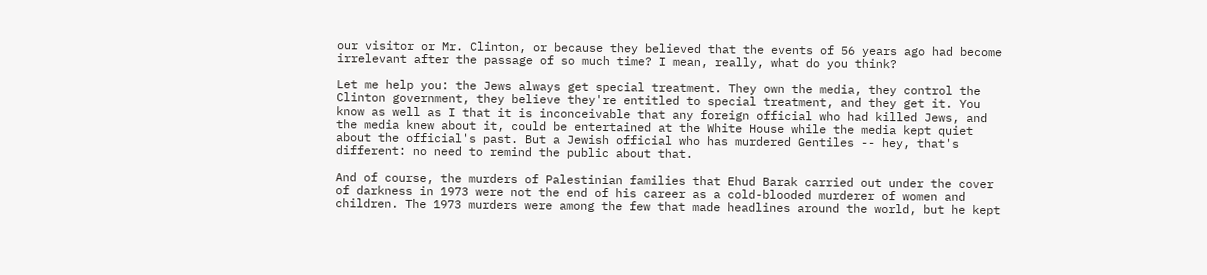our visitor or Mr. Clinton, or because they believed that the events of 56 years ago had become irrelevant after the passage of so much time? I mean, really, what do you think?

Let me help you: the Jews always get special treatment. They own the media, they control the Clinton government, they believe they're entitled to special treatment, and they get it. You know as well as I that it is inconceivable that any foreign official who had killed Jews, and the media knew about it, could be entertained at the White House while the media kept quiet about the official's past. But a Jewish official who has murdered Gentiles -- hey, that's different: no need to remind the public about that.

And of course, the murders of Palestinian families that Ehud Barak carried out under the cover of darkness in 1973 were not the end of his career as a cold-blooded murderer of women and children. The 1973 murders were among the few that made headlines around the world, but he kept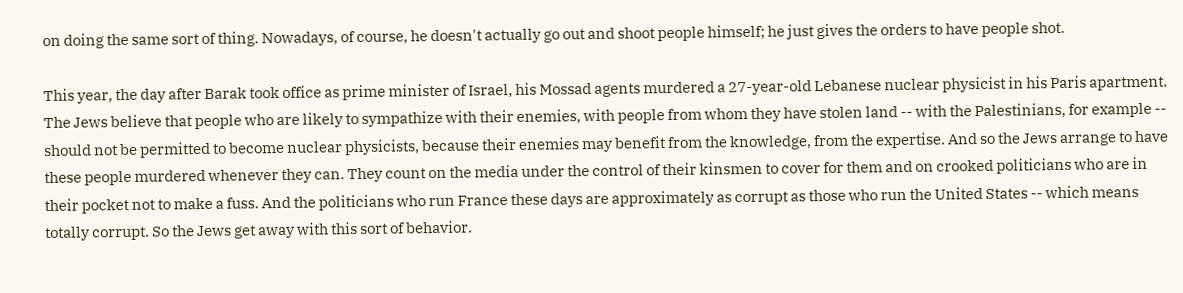on doing the same sort of thing. Nowadays, of course, he doesn't actually go out and shoot people himself; he just gives the orders to have people shot.

This year, the day after Barak took office as prime minister of Israel, his Mossad agents murdered a 27-year-old Lebanese nuclear physicist in his Paris apartment. The Jews believe that people who are likely to sympathize with their enemies, with people from whom they have stolen land -- with the Palestinians, for example -- should not be permitted to become nuclear physicists, because their enemies may benefit from the knowledge, from the expertise. And so the Jews arrange to have these people murdered whenever they can. They count on the media under the control of their kinsmen to cover for them and on crooked politicians who are in their pocket not to make a fuss. And the politicians who run France these days are approximately as corrupt as those who run the United States -- which means totally corrupt. So the Jews get away with this sort of behavior.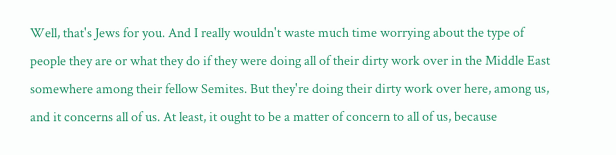Well, that's Jews for you. And I really wouldn't waste much time worrying about the type of people they are or what they do if they were doing all of their dirty work over in the Middle East somewhere among their fellow Semites. But they're doing their dirty work over here, among us, and it concerns all of us. At least, it ought to be a matter of concern to all of us, because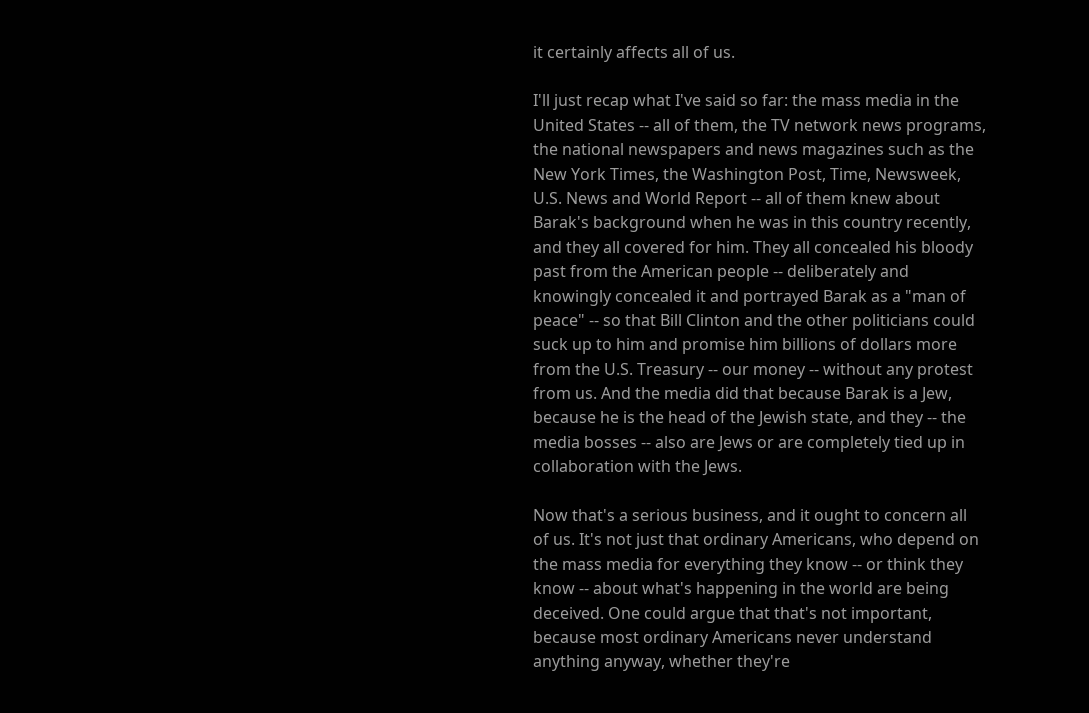it certainly affects all of us.

I'll just recap what I've said so far: the mass media in the United States -- all of them, the TV network news programs, the national newspapers and news magazines such as the New York Times, the Washington Post, Time, Newsweek, U.S. News and World Report -- all of them knew about Barak's background when he was in this country recently, and they all covered for him. They all concealed his bloody past from the American people -- deliberately and knowingly concealed it and portrayed Barak as a "man of peace" -- so that Bill Clinton and the other politicians could suck up to him and promise him billions of dollars more from the U.S. Treasury -- our money -- without any protest from us. And the media did that because Barak is a Jew, because he is the head of the Jewish state, and they -- the media bosses -- also are Jews or are completely tied up in collaboration with the Jews.

Now that's a serious business, and it ought to concern all of us. It's not just that ordinary Americans, who depend on the mass media for everything they know -- or think they know -- about what's happening in the world are being deceived. One could argue that that's not important, because most ordinary Americans never understand anything anyway, whether they're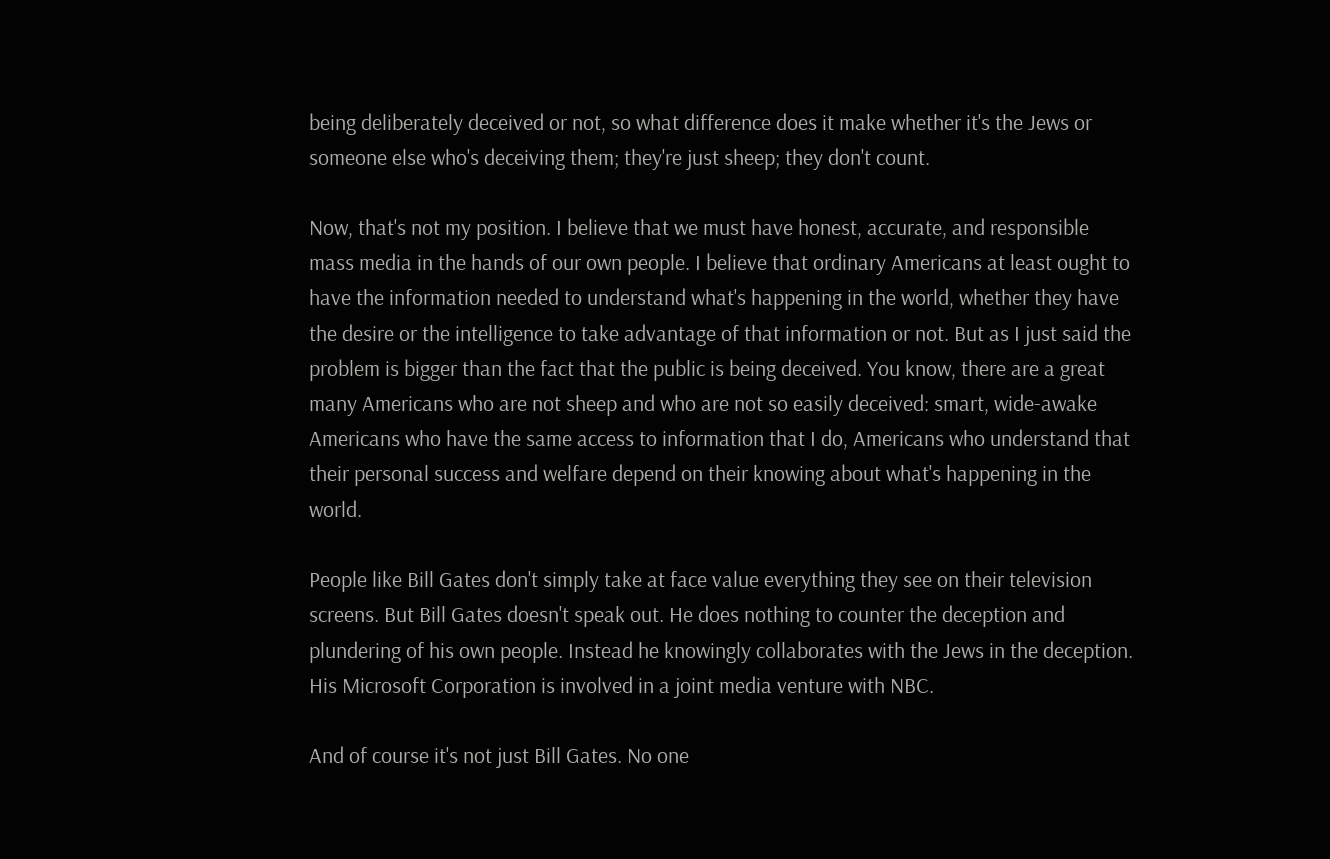being deliberately deceived or not, so what difference does it make whether it's the Jews or someone else who's deceiving them; they're just sheep; they don't count.

Now, that's not my position. I believe that we must have honest, accurate, and responsible mass media in the hands of our own people. I believe that ordinary Americans at least ought to have the information needed to understand what's happening in the world, whether they have the desire or the intelligence to take advantage of that information or not. But as I just said the problem is bigger than the fact that the public is being deceived. You know, there are a great many Americans who are not sheep and who are not so easily deceived: smart, wide-awake Americans who have the same access to information that I do, Americans who understand that their personal success and welfare depend on their knowing about what's happening in the world.

People like Bill Gates don't simply take at face value everything they see on their television screens. But Bill Gates doesn't speak out. He does nothing to counter the deception and plundering of his own people. Instead he knowingly collaborates with the Jews in the deception. His Microsoft Corporation is involved in a joint media venture with NBC.

And of course it's not just Bill Gates. No one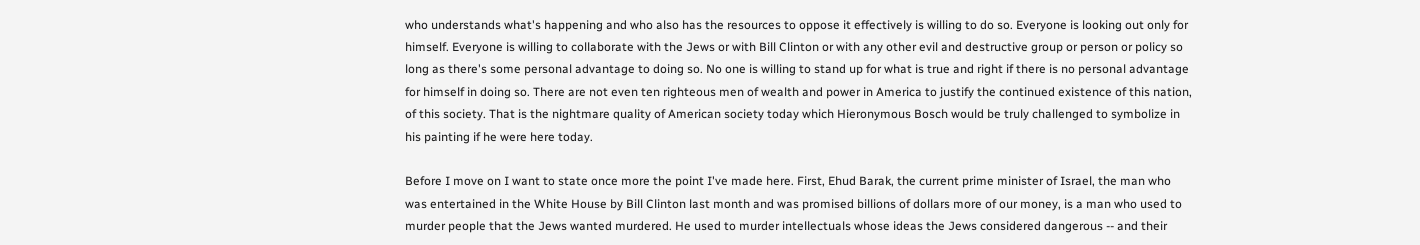who understands what's happening and who also has the resources to oppose it effectively is willing to do so. Everyone is looking out only for himself. Everyone is willing to collaborate with the Jews or with Bill Clinton or with any other evil and destructive group or person or policy so long as there's some personal advantage to doing so. No one is willing to stand up for what is true and right if there is no personal advantage for himself in doing so. There are not even ten righteous men of wealth and power in America to justify the continued existence of this nation, of this society. That is the nightmare quality of American society today which Hieronymous Bosch would be truly challenged to symbolize in his painting if he were here today.

Before I move on I want to state once more the point I've made here. First, Ehud Barak, the current prime minister of Israel, the man who was entertained in the White House by Bill Clinton last month and was promised billions of dollars more of our money, is a man who used to murder people that the Jews wanted murdered. He used to murder intellectuals whose ideas the Jews considered dangerous -- and their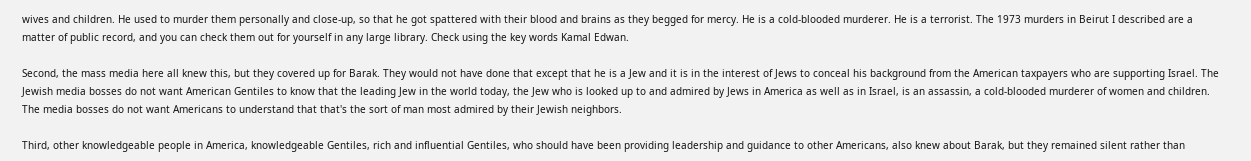wives and children. He used to murder them personally and close-up, so that he got spattered with their blood and brains as they begged for mercy. He is a cold-blooded murderer. He is a terrorist. The 1973 murders in Beirut I described are a matter of public record, and you can check them out for yourself in any large library. Check using the key words Kamal Edwan.

Second, the mass media here all knew this, but they covered up for Barak. They would not have done that except that he is a Jew and it is in the interest of Jews to conceal his background from the American taxpayers who are supporting Israel. The Jewish media bosses do not want American Gentiles to know that the leading Jew in the world today, the Jew who is looked up to and admired by Jews in America as well as in Israel, is an assassin, a cold-blooded murderer of women and children. The media bosses do not want Americans to understand that that's the sort of man most admired by their Jewish neighbors.

Third, other knowledgeable people in America, knowledgeable Gentiles, rich and influential Gentiles, who should have been providing leadership and guidance to other Americans, also knew about Barak, but they remained silent rather than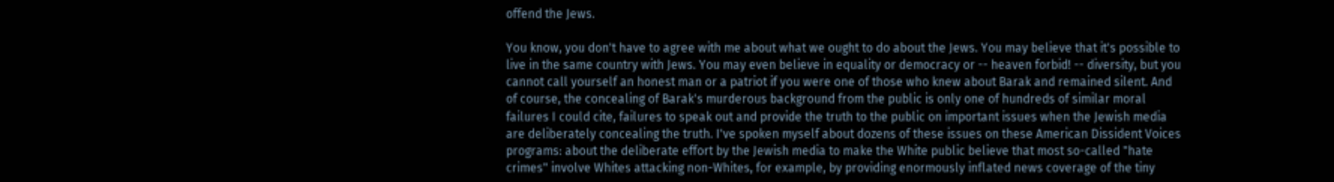offend the Jews.

You know, you don't have to agree with me about what we ought to do about the Jews. You may believe that it's possible to live in the same country with Jews. You may even believe in equality or democracy or -- heaven forbid! -- diversity, but you cannot call yourself an honest man or a patriot if you were one of those who knew about Barak and remained silent. And of course, the concealing of Barak's murderous background from the public is only one of hundreds of similar moral failures I could cite, failures to speak out and provide the truth to the public on important issues when the Jewish media are deliberately concealing the truth. I've spoken myself about dozens of these issues on these American Dissident Voices programs: about the deliberate effort by the Jewish media to make the White public believe that most so-called "hate crimes" involve Whites attacking non-Whites, for example, by providing enormously inflated news coverage of the tiny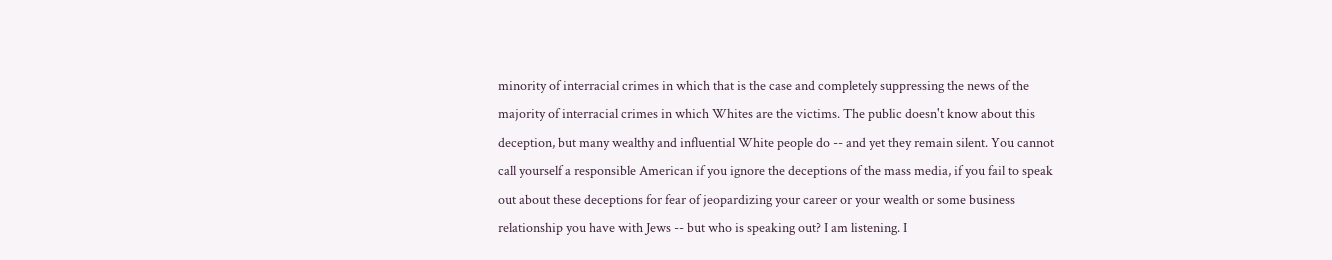minority of interracial crimes in which that is the case and completely suppressing the news of the majority of interracial crimes in which Whites are the victims. The public doesn't know about this deception, but many wealthy and influential White people do -- and yet they remain silent. You cannot call yourself a responsible American if you ignore the deceptions of the mass media, if you fail to speak out about these deceptions for fear of jeopardizing your career or your wealth or some business relationship you have with Jews -- but who is speaking out? I am listening. I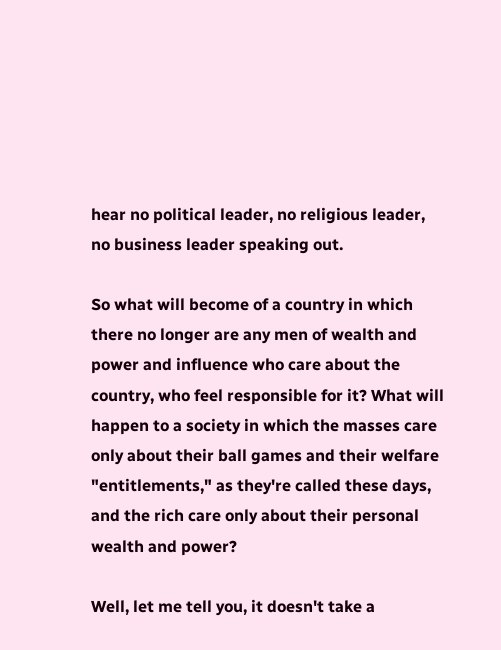hear no political leader, no religious leader, no business leader speaking out.

So what will become of a country in which there no longer are any men of wealth and power and influence who care about the country, who feel responsible for it? What will happen to a society in which the masses care only about their ball games and their welfare "entitlements," as they're called these days, and the rich care only about their personal wealth and power?

Well, let me tell you, it doesn't take a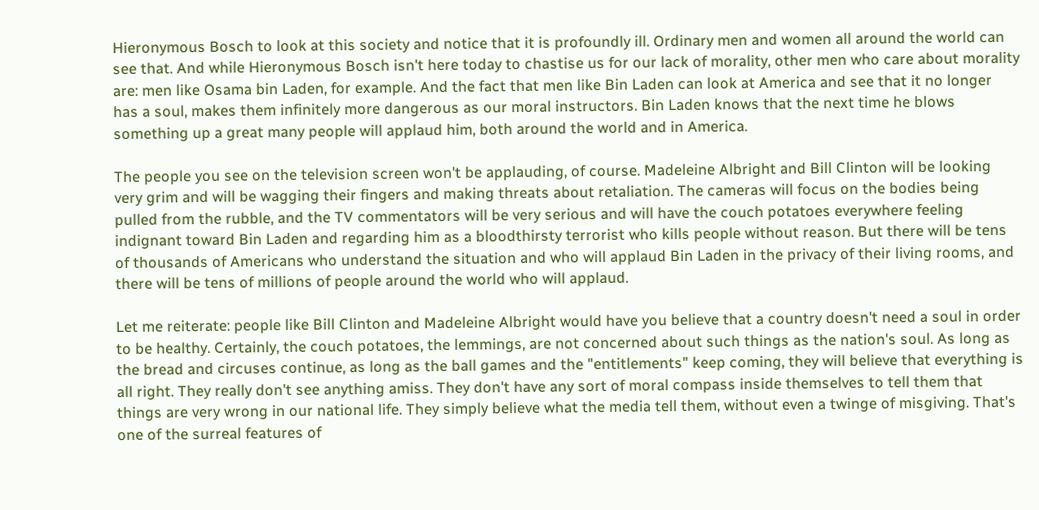Hieronymous Bosch to look at this society and notice that it is profoundly ill. Ordinary men and women all around the world can see that. And while Hieronymous Bosch isn't here today to chastise us for our lack of morality, other men who care about morality are: men like Osama bin Laden, for example. And the fact that men like Bin Laden can look at America and see that it no longer has a soul, makes them infinitely more dangerous as our moral instructors. Bin Laden knows that the next time he blows something up a great many people will applaud him, both around the world and in America.

The people you see on the television screen won't be applauding, of course. Madeleine Albright and Bill Clinton will be looking very grim and will be wagging their fingers and making threats about retaliation. The cameras will focus on the bodies being pulled from the rubble, and the TV commentators will be very serious and will have the couch potatoes everywhere feeling indignant toward Bin Laden and regarding him as a bloodthirsty terrorist who kills people without reason. But there will be tens of thousands of Americans who understand the situation and who will applaud Bin Laden in the privacy of their living rooms, and there will be tens of millions of people around the world who will applaud.

Let me reiterate: people like Bill Clinton and Madeleine Albright would have you believe that a country doesn't need a soul in order to be healthy. Certainly, the couch potatoes, the lemmings, are not concerned about such things as the nation's soul. As long as the bread and circuses continue, as long as the ball games and the "entitlements" keep coming, they will believe that everything is all right. They really don't see anything amiss. They don't have any sort of moral compass inside themselves to tell them that things are very wrong in our national life. They simply believe what the media tell them, without even a twinge of misgiving. That's one of the surreal features of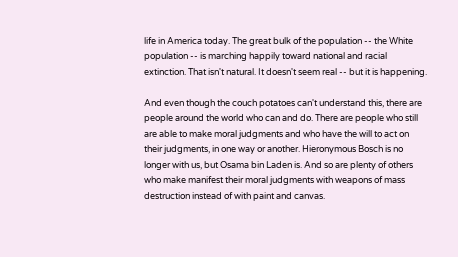life in America today. The great bulk of the population -- the White population -- is marching happily toward national and racial extinction. That isn't natural. It doesn't seem real -- but it is happening.

And even though the couch potatoes can't understand this, there are people around the world who can and do. There are people who still are able to make moral judgments and who have the will to act on their judgments, in one way or another. Hieronymous Bosch is no longer with us, but Osama bin Laden is. And so are plenty of others who make manifest their moral judgments with weapons of mass destruction instead of with paint and canvas.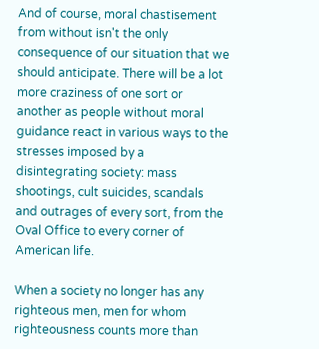And of course, moral chastisement from without isn't the only consequence of our situation that we should anticipate. There will be a lot more craziness of one sort or another as people without moral guidance react in various ways to the stresses imposed by a disintegrating society: mass shootings, cult suicides, scandals and outrages of every sort, from the Oval Office to every corner of American life.

When a society no longer has any righteous men, men for whom righteousness counts more than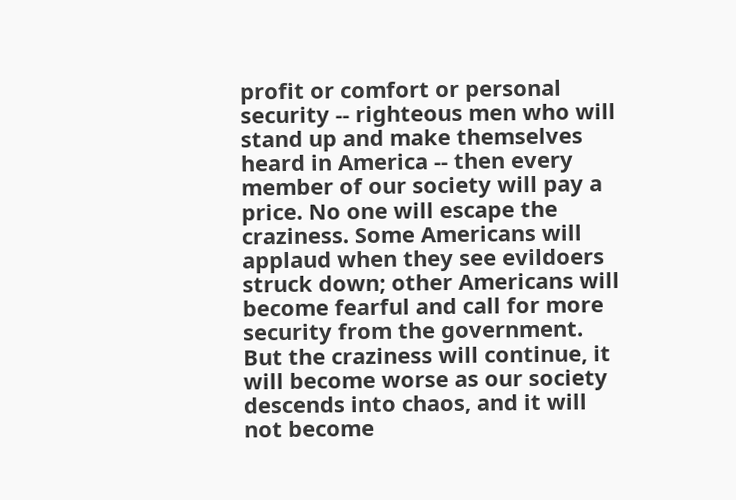profit or comfort or personal security -- righteous men who will stand up and make themselves heard in America -- then every member of our society will pay a price. No one will escape the craziness. Some Americans will applaud when they see evildoers struck down; other Americans will become fearful and call for more security from the government. But the craziness will continue, it will become worse as our society descends into chaos, and it will not become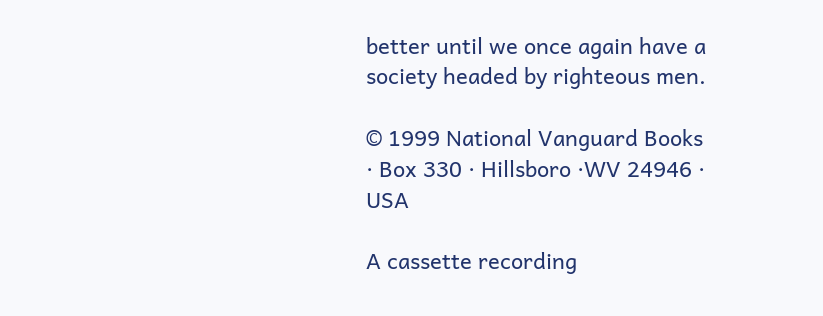better until we once again have a society headed by righteous men.

© 1999 National Vanguard Books · Box 330 · Hillsboro ·WV 24946 · USA

A cassette recording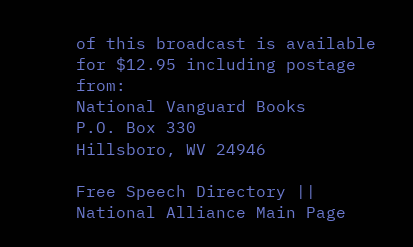of this broadcast is available for $12.95 including postage from:
National Vanguard Books
P.O. Box 330
Hillsboro, WV 24946

Free Speech Directory || National Alliance Main Page